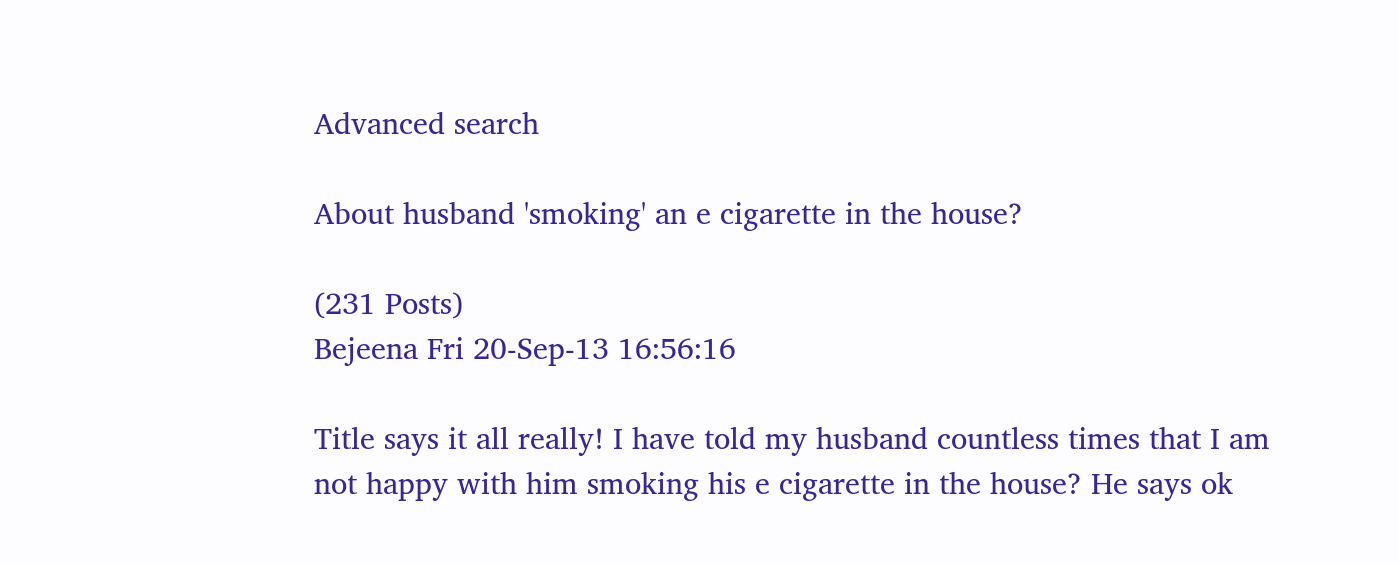Advanced search

About husband 'smoking' an e cigarette in the house?

(231 Posts)
Bejeena Fri 20-Sep-13 16:56:16

Title says it all really! I have told my husband countless times that I am not happy with him smoking his e cigarette in the house? He says ok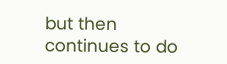but then continues to do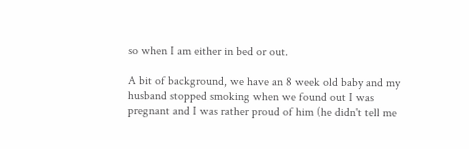so when I am either in bed or out.

A bit of background, we have an 8 week old baby and my husband stopped smoking when we found out I was pregnant and I was rather proud of him (he didn't tell me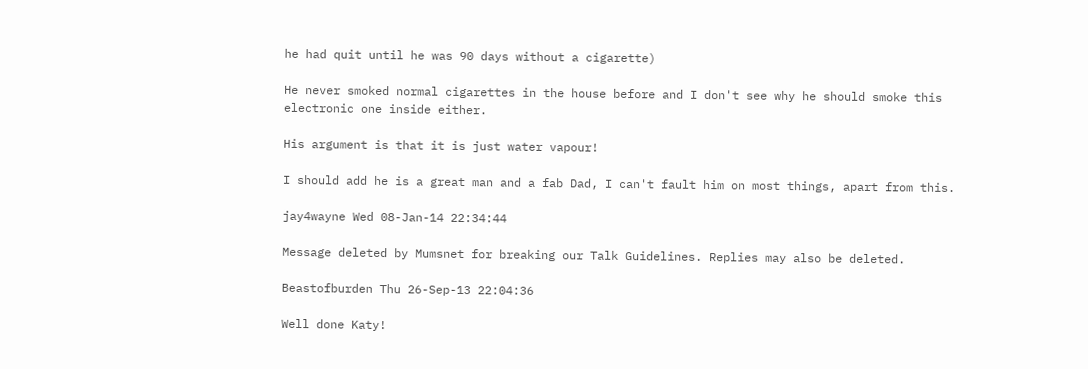he had quit until he was 90 days without a cigarette)

He never smoked normal cigarettes in the house before and I don't see why he should smoke this electronic one inside either.

His argument is that it is just water vapour!

I should add he is a great man and a fab Dad, I can't fault him on most things, apart from this.

jay4wayne Wed 08-Jan-14 22:34:44

Message deleted by Mumsnet for breaking our Talk Guidelines. Replies may also be deleted.

Beastofburden Thu 26-Sep-13 22:04:36

Well done Katy!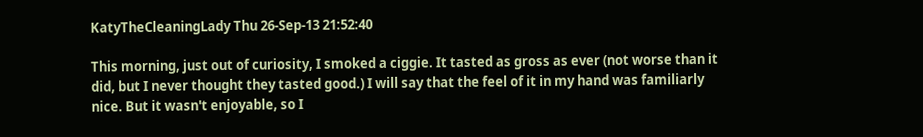KatyTheCleaningLady Thu 26-Sep-13 21:52:40

This morning, just out of curiosity, I smoked a ciggie. It tasted as gross as ever (not worse than it did, but I never thought they tasted good.) I will say that the feel of it in my hand was familiarly nice. But it wasn't enjoyable, so I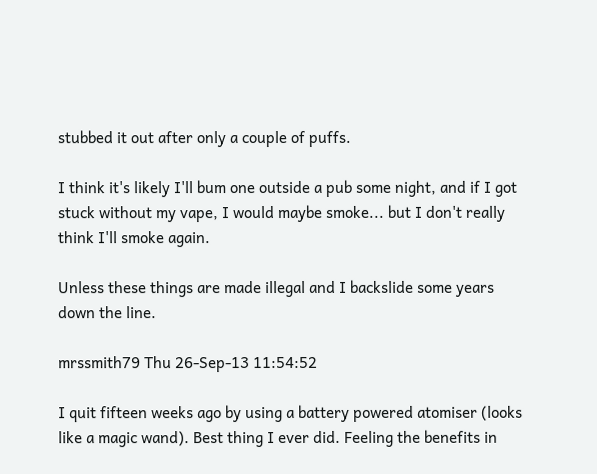stubbed it out after only a couple of puffs.

I think it's likely I'll bum one outside a pub some night, and if I got stuck without my vape, I would maybe smoke... but I don't really think I'll smoke again.

Unless these things are made illegal and I backslide some years down the line.

mrssmith79 Thu 26-Sep-13 11:54:52

I quit fifteen weeks ago by using a battery powered atomiser (looks like a magic wand). Best thing I ever did. Feeling the benefits in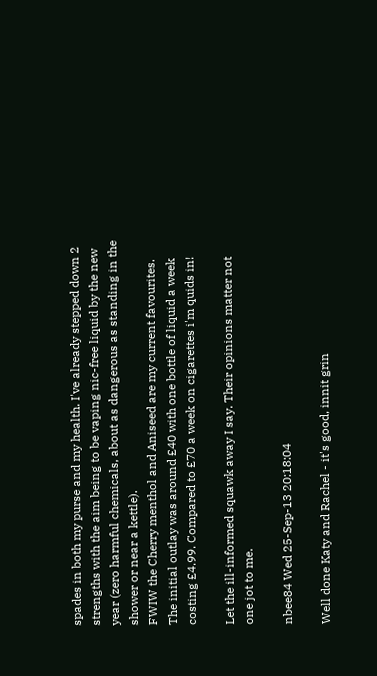spades in both my purse and my health. I've already stepped down 2 strengths with the aim being to be vaping nic-free liquid by the new year (zero harmful chemicals, about as dangerous as standing in the shower or near a kettle).
FWIW the Cherry menthol and Aniseed are my current favourites.
The initial outlay was around £40 with one bottle of liquid a week costing £4.99. Compared to £70 a week on cigarettes i'm quids in!

Let the ill-informed squawk away I say. Their opinions matter not one jot to me.

nbee84 Wed 25-Sep-13 20:18:04

Well done Katy and Rachel - it's good, innit grin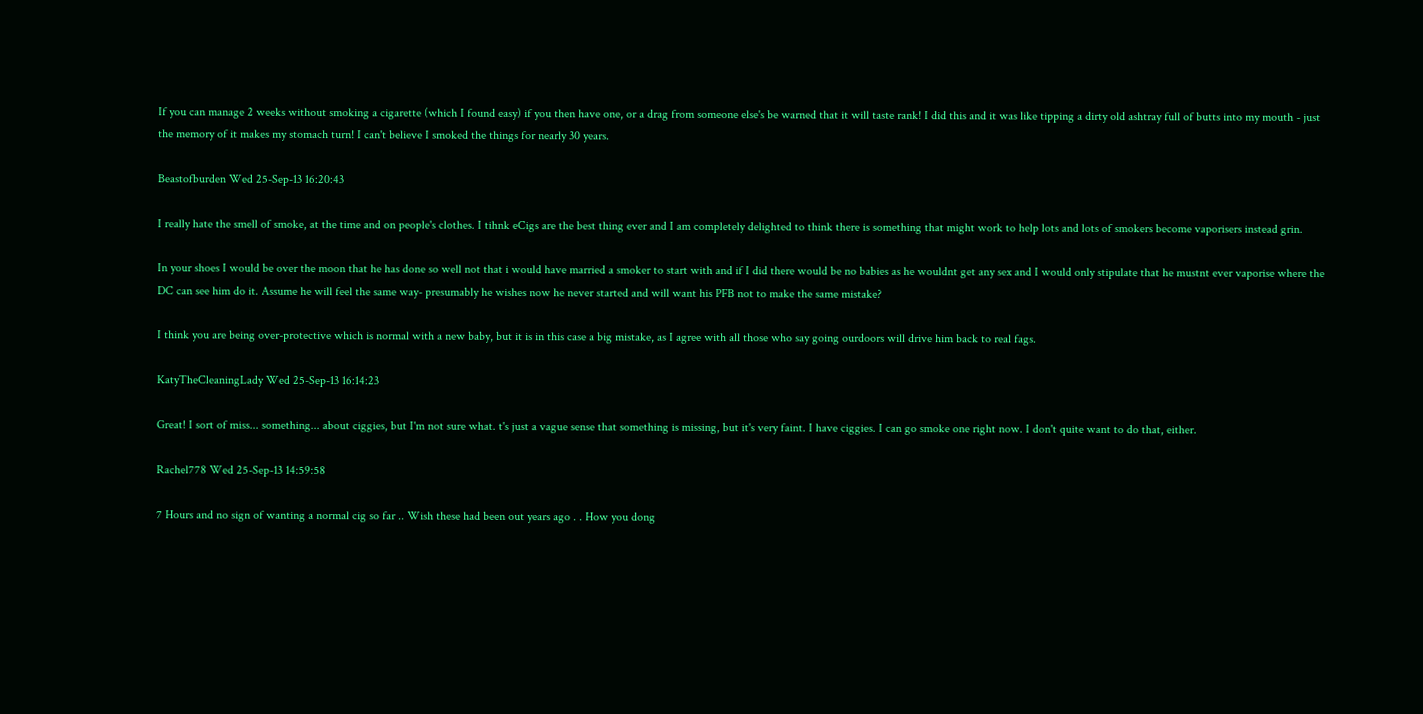If you can manage 2 weeks without smoking a cigarette (which I found easy) if you then have one, or a drag from someone else's be warned that it will taste rank! I did this and it was like tipping a dirty old ashtray full of butts into my mouth - just the memory of it makes my stomach turn! I can't believe I smoked the things for nearly 30 years.

Beastofburden Wed 25-Sep-13 16:20:43

I really hate the smell of smoke, at the time and on people's clothes. I tihnk eCigs are the best thing ever and I am completely delighted to think there is something that might work to help lots and lots of smokers become vaporisers instead grin.

In your shoes I would be over the moon that he has done so well not that i would have married a smoker to start with and if I did there would be no babies as he wouldnt get any sex and I would only stipulate that he mustnt ever vaporise where the DC can see him do it. Assume he will feel the same way- presumably he wishes now he never started and will want his PFB not to make the same mistake?

I think you are being over-protective which is normal with a new baby, but it is in this case a big mistake, as I agree with all those who say going ourdoors will drive him back to real fags.

KatyTheCleaningLady Wed 25-Sep-13 16:14:23

Great! I sort of miss... something... about ciggies, but I'm not sure what. t's just a vague sense that something is missing, but it's very faint. I have ciggies. I can go smoke one right now. I don't quite want to do that, either.

Rachel778 Wed 25-Sep-13 14:59:58

7 Hours and no sign of wanting a normal cig so far .. Wish these had been out years ago . . How you dong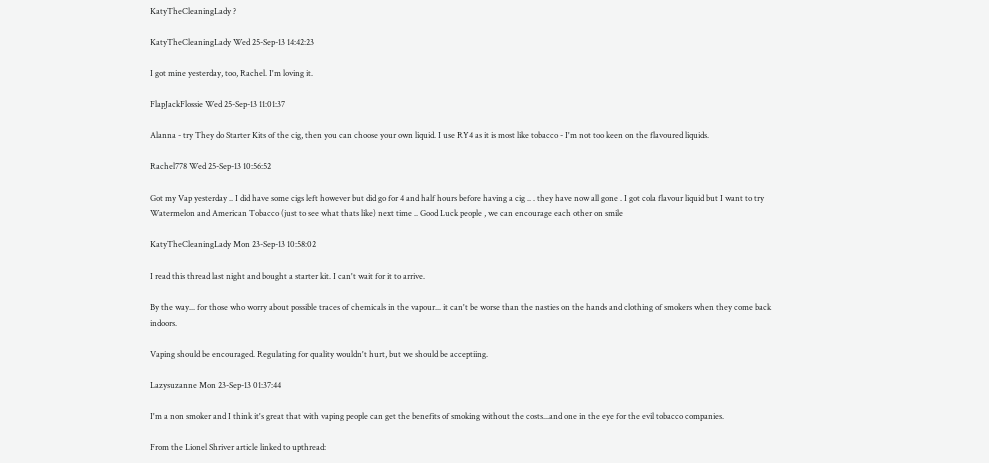KatyTheCleaningLady ?

KatyTheCleaningLady Wed 25-Sep-13 14:42:23

I got mine yesterday, too, Rachel. I'm loving it.

FlapJackFlossie Wed 25-Sep-13 11:01:37

Alanna - try They do Starter Kits of the cig, then you can choose your own liquid. I use RY4 as it is most like tobacco - I'm not too keen on the flavoured liquids.

Rachel778 Wed 25-Sep-13 10:56:52

Got my Vap yesterday .. I did have some cigs left however but did go for 4 and half hours before having a cig .. . they have now all gone . I got cola flavour liquid but I want to try Watermelon and American Tobacco (just to see what thats like) next time .. Good Luck people , we can encourage each other on smile

KatyTheCleaningLady Mon 23-Sep-13 10:58:02

I read this thread last night and bought a starter kit. I can't wait for it to arrive.

By the way... for those who worry about possible traces of chemicals in the vapour... it can't be worse than the nasties on the hands and clothing of smokers when they come back indoors.

Vaping should be encouraged. Regulating for quality wouldn't hurt, but we should be acceptiing.

Lazysuzanne Mon 23-Sep-13 01:37:44

I'm a non smoker and I think it's great that with vaping people can get the benefits of smoking without the costs...and one in the eye for the evil tobacco companies.

From the Lionel Shriver article linked to upthread: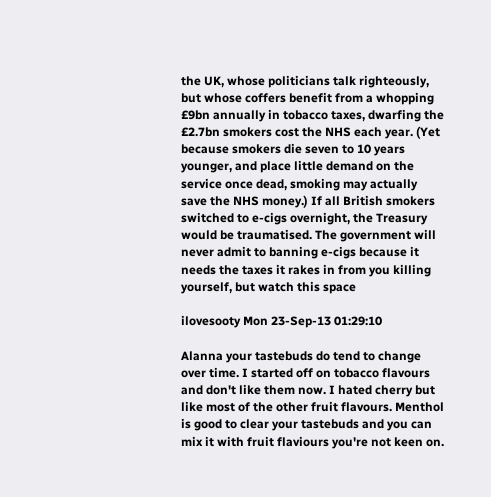the UK, whose politicians talk righteously, but whose coffers benefit from a whopping £9bn annually in tobacco taxes, dwarfing the £2.7bn smokers cost the NHS each year. (Yet because smokers die seven to 10 years younger, and place little demand on the service once dead, smoking may actually save the NHS money.) If all British smokers switched to e-cigs overnight, the Treasury would be traumatised. The government will never admit to banning e-cigs because it needs the taxes it rakes in from you killing yourself, but watch this space

ilovesooty Mon 23-Sep-13 01:29:10

Alanna your tastebuds do tend to change over time. I started off on tobacco flavours and don't like them now. I hated cherry but like most of the other fruit flavours. Menthol is good to clear your tastebuds and you can mix it with fruit flaviours you're not keen on.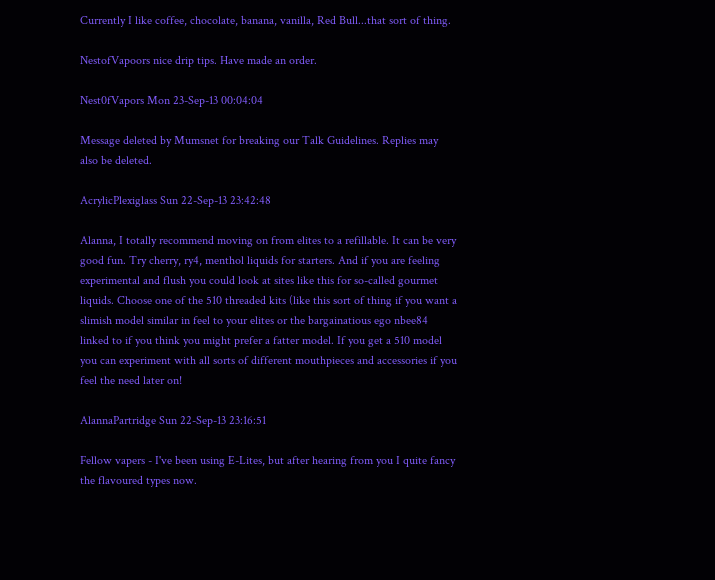Currently I like coffee, chocolate, banana, vanilla, Red Bull...that sort of thing.

NestofVapoors nice drip tips. Have made an order.

Nest0fVapors Mon 23-Sep-13 00:04:04

Message deleted by Mumsnet for breaking our Talk Guidelines. Replies may also be deleted.

AcrylicPlexiglass Sun 22-Sep-13 23:42:48

Alanna, I totally recommend moving on from elites to a refillable. It can be very good fun. Try cherry, ry4, menthol liquids for starters. And if you are feeling experimental and flush you could look at sites like this for so-called gourmet liquids. Choose one of the 510 threaded kits (like this sort of thing if you want a slimish model similar in feel to your elites or the bargainatious ego nbee84 linked to if you think you might prefer a fatter model. If you get a 510 model you can experiment with all sorts of different mouthpieces and accessories if you feel the need later on!

AlannaPartridge Sun 22-Sep-13 23:16:51

Fellow vapers - I've been using E-Lites, but after hearing from you I quite fancy the flavoured types now.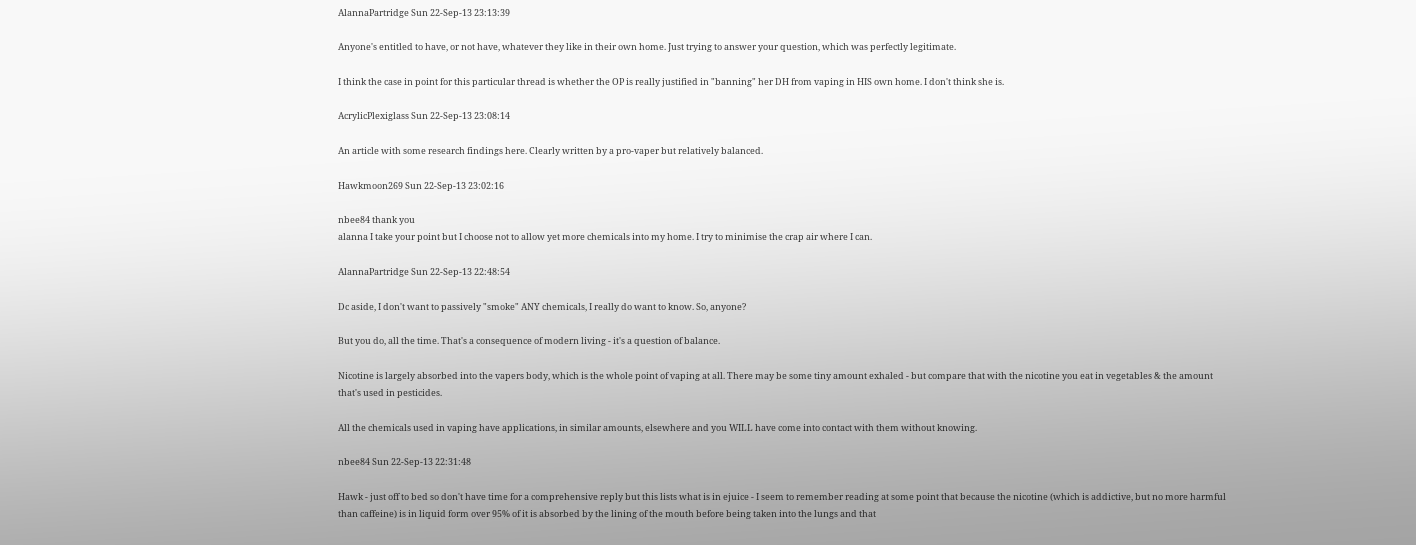AlannaPartridge Sun 22-Sep-13 23:13:39

Anyone's entitled to have, or not have, whatever they like in their own home. Just trying to answer your question, which was perfectly legitimate.

I think the case in point for this particular thread is whether the OP is really justified in "banning" her DH from vaping in HIS own home. I don't think she is.

AcrylicPlexiglass Sun 22-Sep-13 23:08:14

An article with some research findings here. Clearly written by a pro-vaper but relatively balanced.

Hawkmoon269 Sun 22-Sep-13 23:02:16

nbee84 thank you
alanna I take your point but I choose not to allow yet more chemicals into my home. I try to minimise the crap air where I can.

AlannaPartridge Sun 22-Sep-13 22:48:54

Dc aside, I don't want to passively "smoke" ANY chemicals, I really do want to know. So, anyone?

But you do, all the time. That's a consequence of modern living - it's a question of balance.

Nicotine is largely absorbed into the vapers body, which is the whole point of vaping at all. There may be some tiny amount exhaled - but compare that with the nicotine you eat in vegetables & the amount that's used in pesticides.

All the chemicals used in vaping have applications, in similar amounts, elsewhere and you WILL have come into contact with them without knowing.

nbee84 Sun 22-Sep-13 22:31:48

Hawk - just off to bed so don't have time for a comprehensive reply but this lists what is in ejuice - I seem to remember reading at some point that because the nicotine (which is addictive, but no more harmful than caffeine) is in liquid form over 95% of it is absorbed by the lining of the mouth before being taken into the lungs and that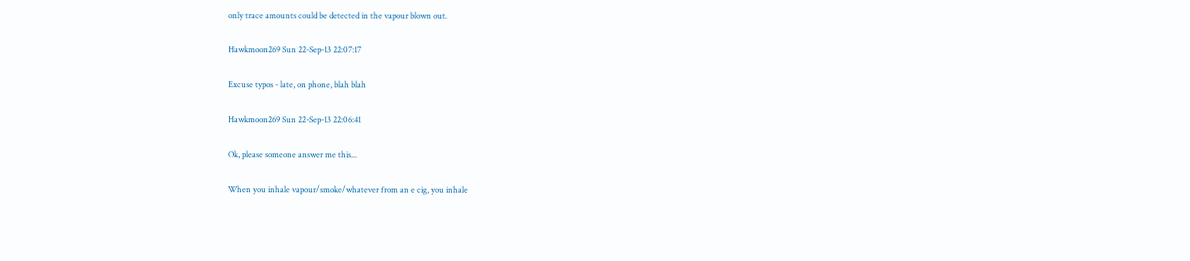only trace amounts could be detected in the vapour blown out.

Hawkmoon269 Sun 22-Sep-13 22:07:17

Excuse typos - late, on phone, blah blah

Hawkmoon269 Sun 22-Sep-13 22:06:41

Ok, please someone answer me this...

When you inhale vapour/smoke/whatever from an e cig, you inhale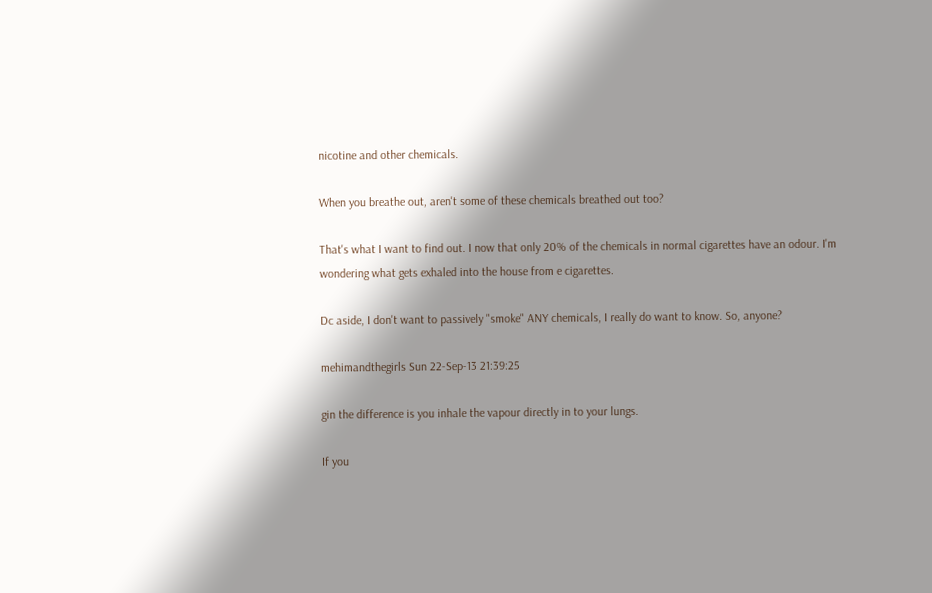nicotine and other chemicals.

When you breathe out, aren't some of these chemicals breathed out too?

That's what I want to find out. I now that only 20% of the chemicals in normal cigarettes have an odour. I'm wondering what gets exhaled into the house from e cigarettes.

Dc aside, I don't want to passively "smoke" ANY chemicals, I really do want to know. So, anyone?

mehimandthegirls Sun 22-Sep-13 21:39:25

gin the difference is you inhale the vapour directly in to your lungs.

If you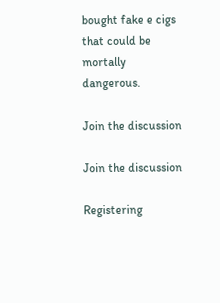bought fake e cigs that could be mortally dangerous.

Join the discussion

Join the discussion

Registering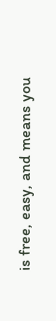is free, easy, and means you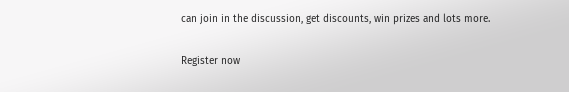can join in the discussion, get discounts, win prizes and lots more.

Register now